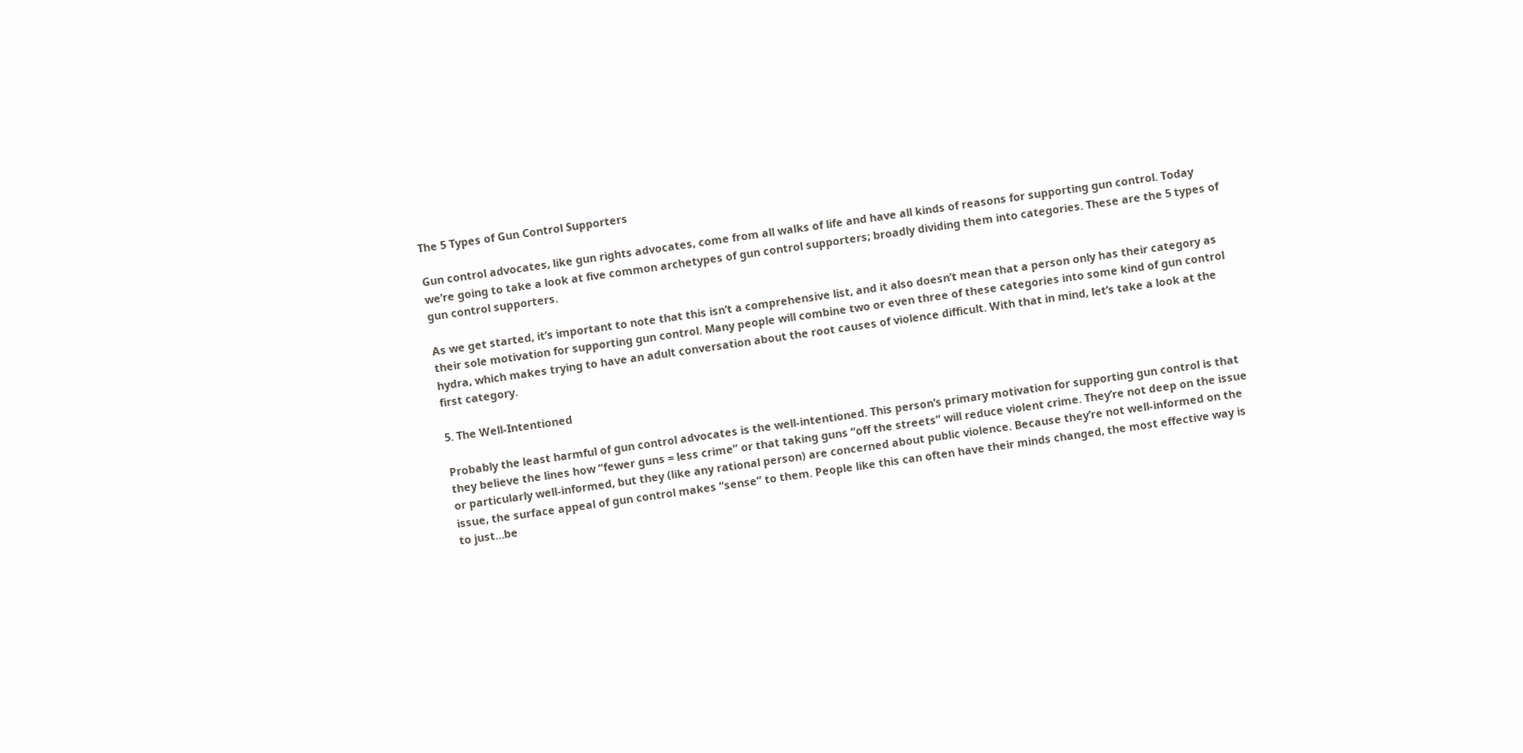The 5 Types of Gun Control Supporters

Gun control advocates, like gun rights advocates, come from all walks of life and have all kinds of reasons for supporting gun control. Today we’re going to take a look at five common archetypes of gun control supporters; broadly dividing them into categories. These are the 5 types of gun control supporters.

As we get started, it’s important to note that this isn’t a comprehensive list, and it also doesn’t mean that a person only has their category as their sole motivation for supporting gun control. Many people will combine two or even three of these categories into some kind of gun control hydra, which makes trying to have an adult conversation about the root causes of violence difficult. With that in mind, let’s take a look at the first category.

5. The Well-Intentioned

Probably the least harmful of gun control advocates is the well-intentioned. This person’s primary motivation for supporting gun control is that they believe the lines how “fewer guns = less crime” or that taking guns “off the streets” will reduce violent crime. They’re not deep on the issue or particularly well-informed, but they (like any rational person) are concerned about public violence. Because they’re not well-informed on the issue, the surface appeal of gun control makes “sense” to them. People like this can often have their minds changed, the most effective way is to just…be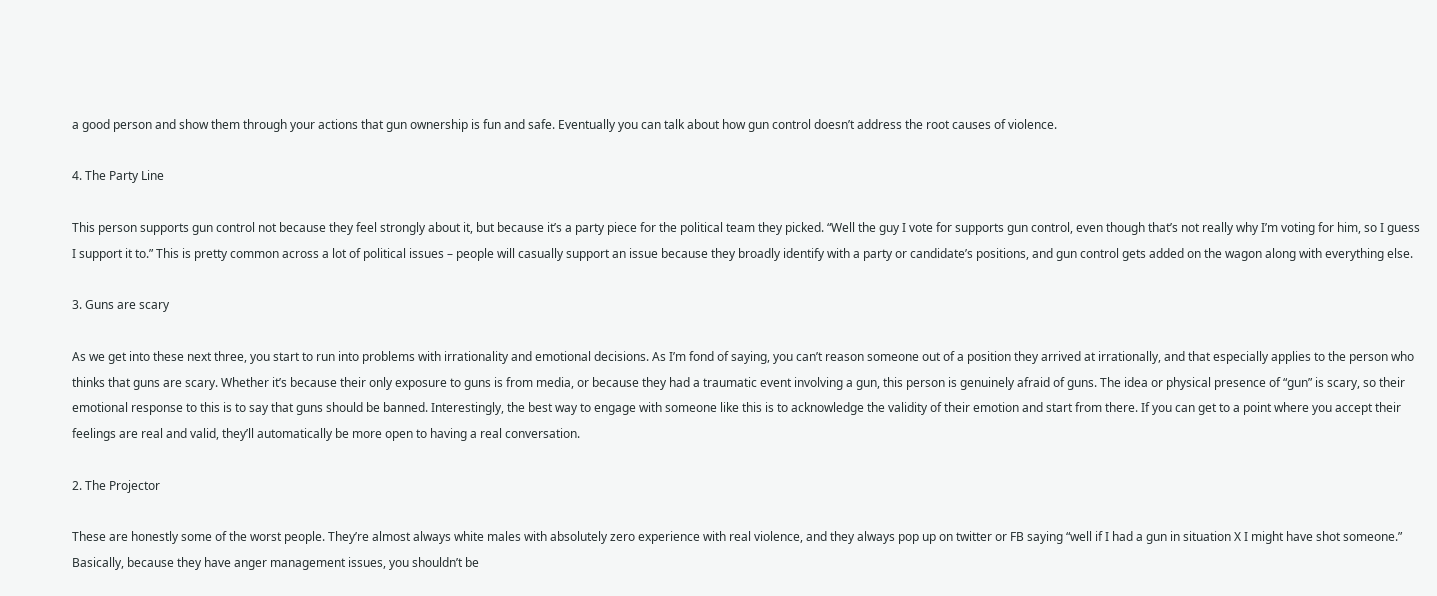a good person and show them through your actions that gun ownership is fun and safe. Eventually you can talk about how gun control doesn’t address the root causes of violence.

4. The Party Line

This person supports gun control not because they feel strongly about it, but because it’s a party piece for the political team they picked. “Well the guy I vote for supports gun control, even though that’s not really why I’m voting for him, so I guess I support it to.” This is pretty common across a lot of political issues – people will casually support an issue because they broadly identify with a party or candidate’s positions, and gun control gets added on the wagon along with everything else.

3. Guns are scary

As we get into these next three, you start to run into problems with irrationality and emotional decisions. As I’m fond of saying, you can’t reason someone out of a position they arrived at irrationally, and that especially applies to the person who thinks that guns are scary. Whether it’s because their only exposure to guns is from media, or because they had a traumatic event involving a gun, this person is genuinely afraid of guns. The idea or physical presence of “gun” is scary, so their emotional response to this is to say that guns should be banned. Interestingly, the best way to engage with someone like this is to acknowledge the validity of their emotion and start from there. If you can get to a point where you accept their feelings are real and valid, they’ll automatically be more open to having a real conversation.

2. The Projector

These are honestly some of the worst people. They’re almost always white males with absolutely zero experience with real violence, and they always pop up on twitter or FB saying “well if I had a gun in situation X I might have shot someone.” Basically, because they have anger management issues, you shouldn’t be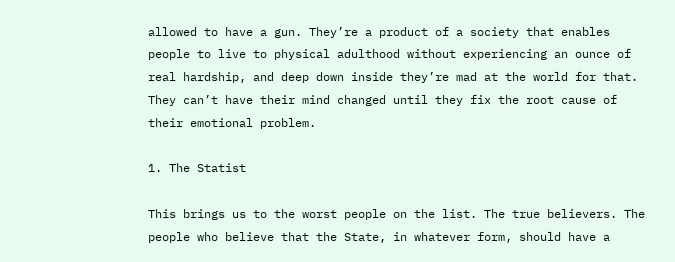allowed to have a gun. They’re a product of a society that enables people to live to physical adulthood without experiencing an ounce of real hardship, and deep down inside they’re mad at the world for that. They can’t have their mind changed until they fix the root cause of their emotional problem.

1. The Statist

This brings us to the worst people on the list. The true believers. The people who believe that the State, in whatever form, should have a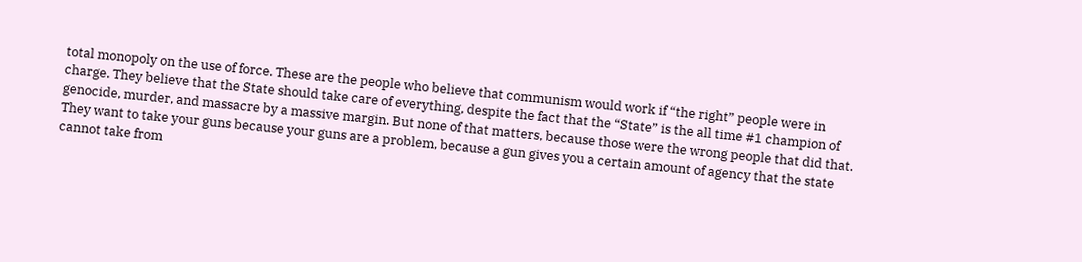total monopoly on the use of force. These are the people who believe that communism would work if “the right” people were in charge. They believe that the State should take care of everything, despite the fact that the “State” is the all time #1 champion of genocide, murder, and massacre by a massive margin. But none of that matters, because those were the wrong people that did that. They want to take your guns because your guns are a problem, because a gun gives you a certain amount of agency that the state cannot take from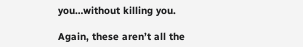you…without killing you.

Again, these aren’t all the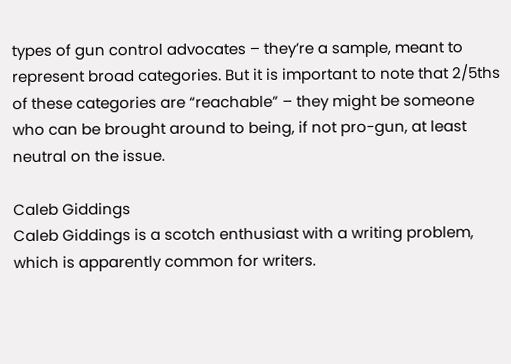types of gun control advocates – they’re a sample, meant to represent broad categories. But it is important to note that 2/5ths of these categories are “reachable” – they might be someone who can be brought around to being, if not pro-gun, at least neutral on the issue.

Caleb Giddings
Caleb Giddings is a scotch enthusiast with a writing problem, which is apparently common for writers.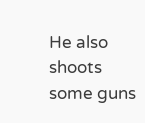He also shoots some guns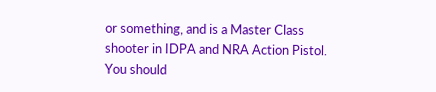or something, and is a Master Class shooter in IDPA and NRA Action Pistol. You should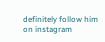definitely follow him on instagram